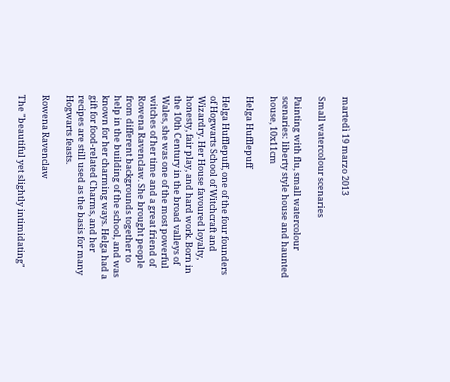martedì 19 marzo 2013

Small watercolour scenaries

Painting with flu, small watercolour scenaries: liberty style house and haunted house, 10x11cm

Helga Hufflepuff

Helga Hufflepuff, one of the four founders of Hogwarts School of Witchcraft and Wizardry. Her House favoured loyalty, honesty, fair play, and hard work. Born in the 10th Century in the broad valleys of Wales, she was one of the most powerful witches of her time and a great friend of Rowena Ravenclaw. She brought people from different backgrounds together to help in the building of the school, and was known for her charming ways. Helga had a gift for food-related Charms, and her recipes are still used as the basis for many Hogwarts feasts.

Rowena Ravenclaw

The "beautiful yet slightly intimidating"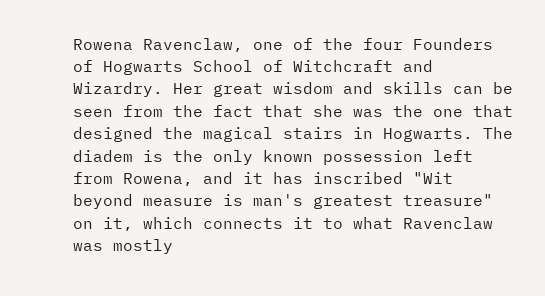Rowena Ravenclaw, one of the four Founders of Hogwarts School of Witchcraft and Wizardry. Her great wisdom and skills can be seen from the fact that she was the one that designed the magical stairs in Hogwarts. The diadem is the only known possession left from Rowena, and it has inscribed "Wit beyond measure is man's greatest treasure" on it, which connects it to what Ravenclaw was mostly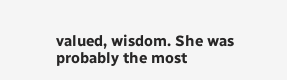valued, wisdom. She was probably the most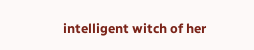intelligent witch of her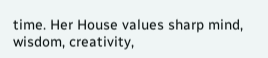time. Her House values sharp mind, wisdom, creativity,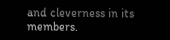and cleverness in its members.